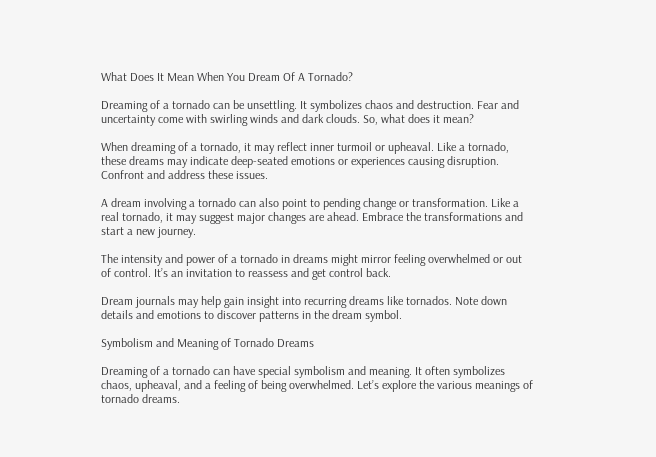What Does It Mean When You Dream Of A Tornado?

Dreaming of a tornado can be unsettling. It symbolizes chaos and destruction. Fear and uncertainty come with swirling winds and dark clouds. So, what does it mean?

When dreaming of a tornado, it may reflect inner turmoil or upheaval. Like a tornado, these dreams may indicate deep-seated emotions or experiences causing disruption. Confront and address these issues.

A dream involving a tornado can also point to pending change or transformation. Like a real tornado, it may suggest major changes are ahead. Embrace the transformations and start a new journey.

The intensity and power of a tornado in dreams might mirror feeling overwhelmed or out of control. It’s an invitation to reassess and get control back.

Dream journals may help gain insight into recurring dreams like tornados. Note down details and emotions to discover patterns in the dream symbol.

Symbolism and Meaning of Tornado Dreams

Dreaming of a tornado can have special symbolism and meaning. It often symbolizes chaos, upheaval, and a feeling of being overwhelmed. Let’s explore the various meanings of tornado dreams.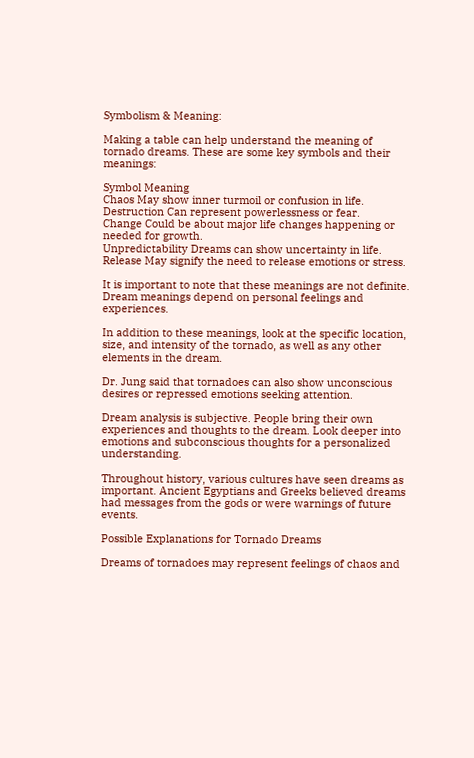Symbolism & Meaning:

Making a table can help understand the meaning of tornado dreams. These are some key symbols and their meanings:

Symbol Meaning
Chaos May show inner turmoil or confusion in life.
Destruction Can represent powerlessness or fear.
Change Could be about major life changes happening or needed for growth.
Unpredictability Dreams can show uncertainty in life.
Release May signify the need to release emotions or stress.

It is important to note that these meanings are not definite. Dream meanings depend on personal feelings and experiences.

In addition to these meanings, look at the specific location, size, and intensity of the tornado, as well as any other elements in the dream.

Dr. Jung said that tornadoes can also show unconscious desires or repressed emotions seeking attention.

Dream analysis is subjective. People bring their own experiences and thoughts to the dream. Look deeper into emotions and subconscious thoughts for a personalized understanding.

Throughout history, various cultures have seen dreams as important. Ancient Egyptians and Greeks believed dreams had messages from the gods or were warnings of future events.

Possible Explanations for Tornado Dreams

Dreams of tornadoes may represent feelings of chaos and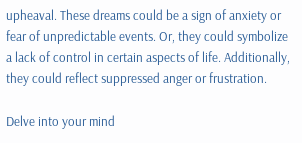upheaval. These dreams could be a sign of anxiety or fear of unpredictable events. Or, they could symbolize a lack of control in certain aspects of life. Additionally, they could reflect suppressed anger or frustration.

Delve into your mind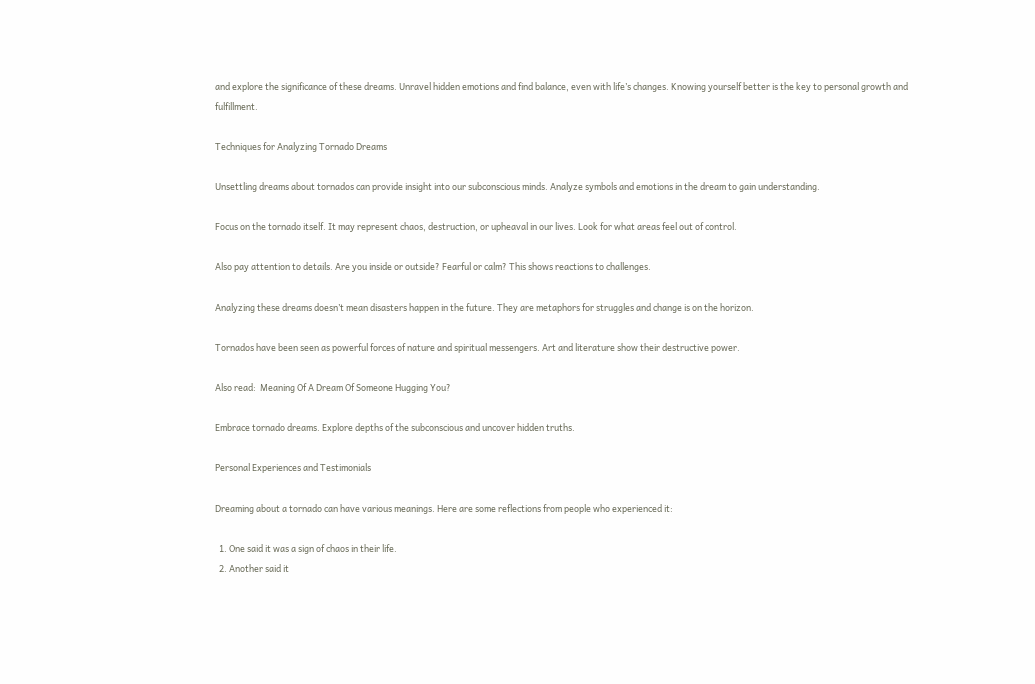and explore the significance of these dreams. Unravel hidden emotions and find balance, even with life’s changes. Knowing yourself better is the key to personal growth and fulfillment.

Techniques for Analyzing Tornado Dreams

Unsettling dreams about tornados can provide insight into our subconscious minds. Analyze symbols and emotions in the dream to gain understanding.

Focus on the tornado itself. It may represent chaos, destruction, or upheaval in our lives. Look for what areas feel out of control.

Also pay attention to details. Are you inside or outside? Fearful or calm? This shows reactions to challenges.

Analyzing these dreams doesn’t mean disasters happen in the future. They are metaphors for struggles and change is on the horizon.

Tornados have been seen as powerful forces of nature and spiritual messengers. Art and literature show their destructive power.

Also read:  Meaning Of A Dream Of Someone Hugging You?

Embrace tornado dreams. Explore depths of the subconscious and uncover hidden truths.

Personal Experiences and Testimonials

Dreaming about a tornado can have various meanings. Here are some reflections from people who experienced it:

  1. One said it was a sign of chaos in their life.
  2. Another said it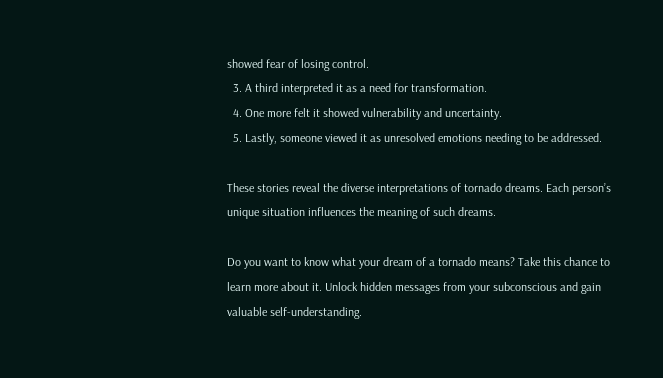showed fear of losing control.
  3. A third interpreted it as a need for transformation.
  4. One more felt it showed vulnerability and uncertainty.
  5. Lastly, someone viewed it as unresolved emotions needing to be addressed.

These stories reveal the diverse interpretations of tornado dreams. Each person’s unique situation influences the meaning of such dreams.

Do you want to know what your dream of a tornado means? Take this chance to learn more about it. Unlock hidden messages from your subconscious and gain valuable self-understanding.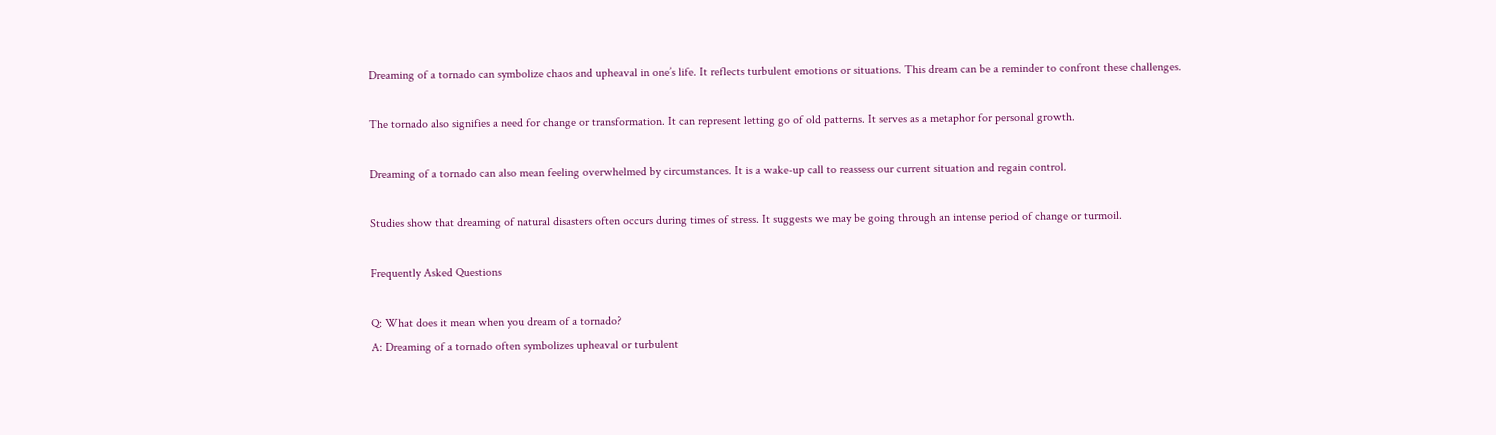Dreaming of a tornado can symbolize chaos and upheaval in one’s life. It reflects turbulent emotions or situations. This dream can be a reminder to confront these challenges.

The tornado also signifies a need for change or transformation. It can represent letting go of old patterns. It serves as a metaphor for personal growth.

Dreaming of a tornado can also mean feeling overwhelmed by circumstances. It is a wake-up call to reassess our current situation and regain control.

Studies show that dreaming of natural disasters often occurs during times of stress. It suggests we may be going through an intense period of change or turmoil.

Frequently Asked Questions

Q: What does it mean when you dream of a tornado?
A: Dreaming of a tornado often symbolizes upheaval or turbulent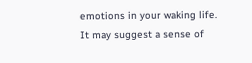emotions in your waking life. It may suggest a sense of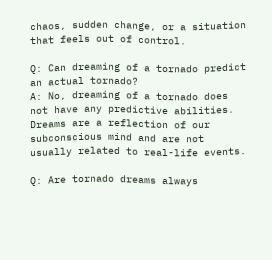chaos, sudden change, or a situation that feels out of control.

Q: Can dreaming of a tornado predict an actual tornado?
A: No, dreaming of a tornado does not have any predictive abilities. Dreams are a reflection of our subconscious mind and are not usually related to real-life events.

Q: Are tornado dreams always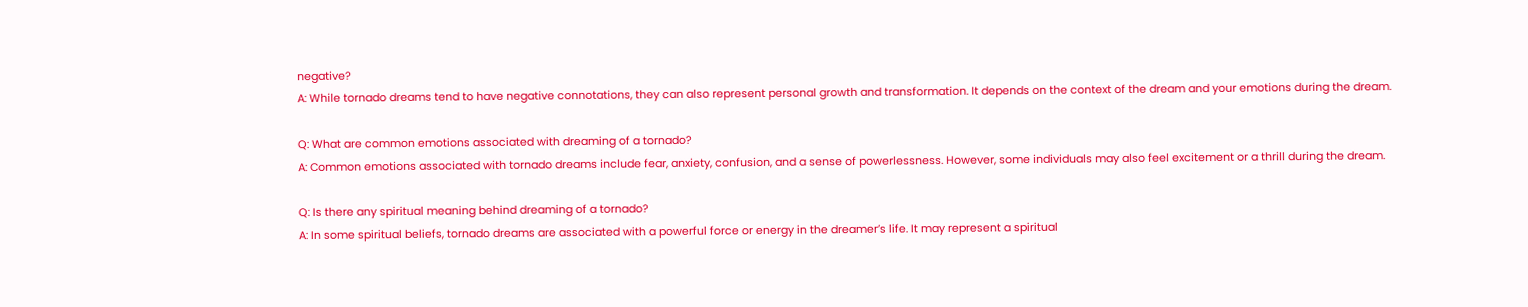negative?
A: While tornado dreams tend to have negative connotations, they can also represent personal growth and transformation. It depends on the context of the dream and your emotions during the dream.

Q: What are common emotions associated with dreaming of a tornado?
A: Common emotions associated with tornado dreams include fear, anxiety, confusion, and a sense of powerlessness. However, some individuals may also feel excitement or a thrill during the dream.

Q: Is there any spiritual meaning behind dreaming of a tornado?
A: In some spiritual beliefs, tornado dreams are associated with a powerful force or energy in the dreamer’s life. It may represent a spiritual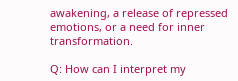awakening, a release of repressed emotions, or a need for inner transformation.

Q: How can I interpret my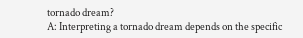tornado dream?
A: Interpreting a tornado dream depends on the specific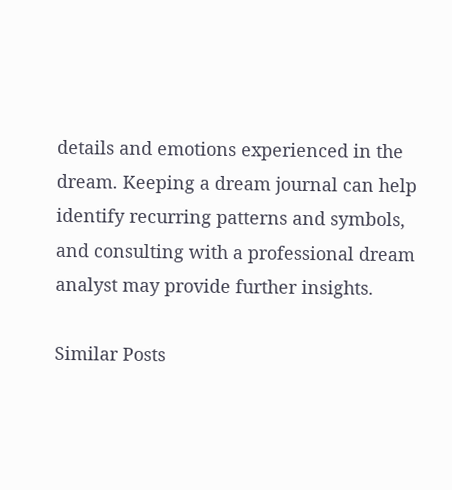details and emotions experienced in the dream. Keeping a dream journal can help identify recurring patterns and symbols, and consulting with a professional dream analyst may provide further insights.

Similar Posts